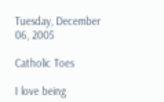Tuesday, December 06, 2005

Catholic Toes

I love being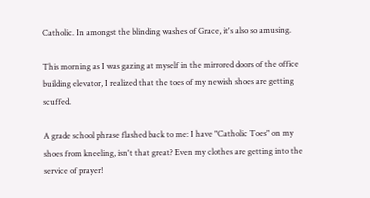Catholic. In amongst the blinding washes of Grace, it's also so amusing.

This morning as I was gazing at myself in the mirrored doors of the office building elevator, I realized that the toes of my newish shoes are getting scuffed.

A grade school phrase flashed back to me: I have "Catholic Toes" on my shoes from kneeling, isn't that great? Even my clothes are getting into the service of prayer!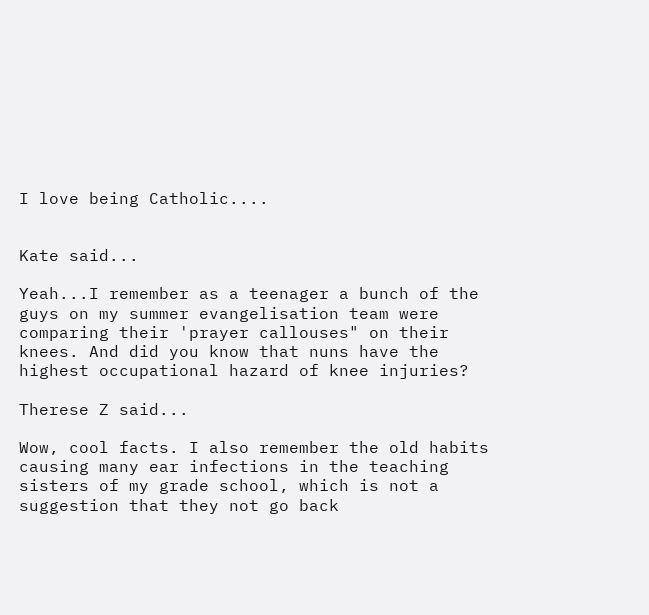I love being Catholic....


Kate said...

Yeah...I remember as a teenager a bunch of the guys on my summer evangelisation team were comparing their 'prayer callouses" on their knees. And did you know that nuns have the highest occupational hazard of knee injuries?

Therese Z said...

Wow, cool facts. I also remember the old habits causing many ear infections in the teaching sisters of my grade school, which is not a suggestion that they not go back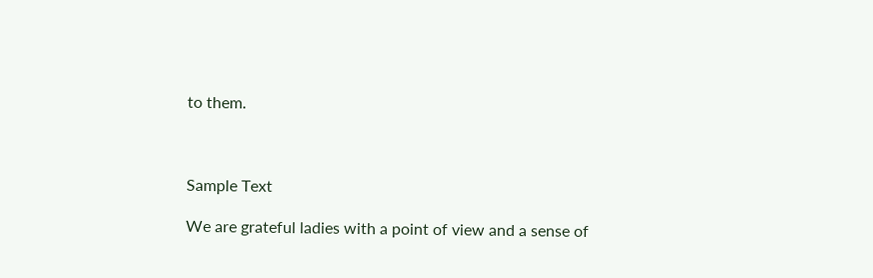to them.



Sample Text

We are grateful ladies with a point of view and a sense of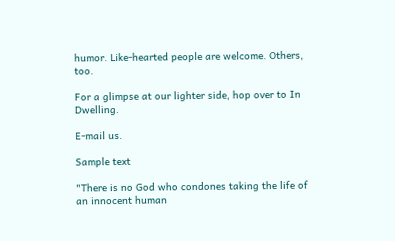humor. Like-hearted people are welcome. Others, too.

For a glimpse at our lighter side, hop over to In Dwelling.

E-mail us.

Sample text

"There is no God who condones taking the life of an innocent human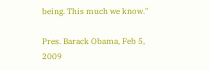being. This much we know."

Pres. Barack Obama, Feb 5, 2009